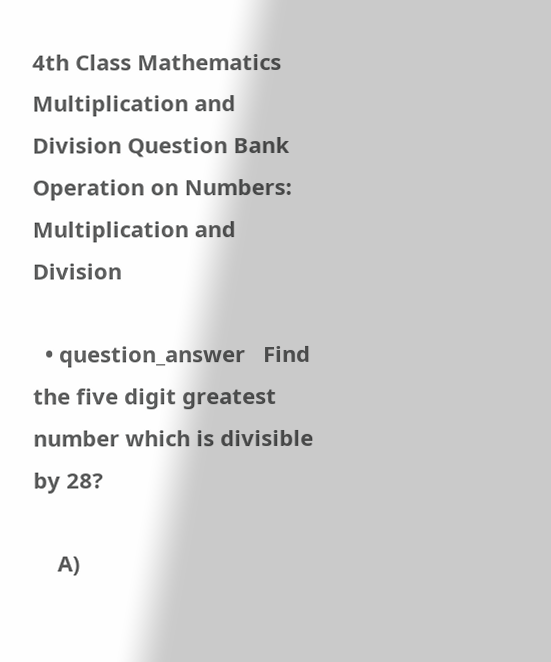4th Class Mathematics Multiplication and Division Question Bank Operation on Numbers: Multiplication and Division

  • question_answer   Find the five digit greatest number which is divisible by 28?

    A)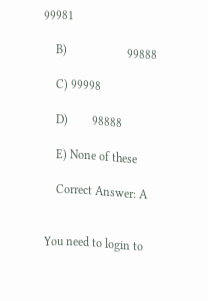99981

    B)                    99888

    C) 99998

    D)        98888

    E) None of these

    Correct Answer: A


You need to login to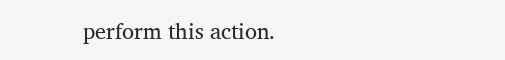perform this action.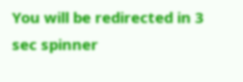You will be redirected in 3 sec spinner